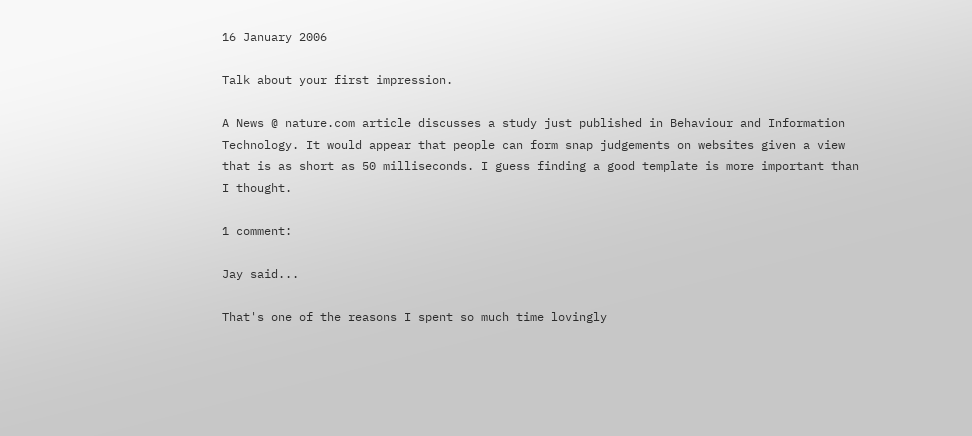16 January 2006

Talk about your first impression.

A News @ nature.com article discusses a study just published in Behaviour and Information Technology. It would appear that people can form snap judgements on websites given a view that is as short as 50 milliseconds. I guess finding a good template is more important than I thought.

1 comment:

Jay said...

That's one of the reasons I spent so much time lovingly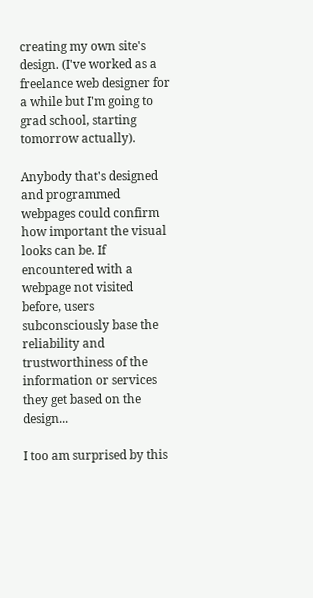creating my own site's design. (I've worked as a freelance web designer for a while but I'm going to grad school, starting tomorrow actually).

Anybody that's designed and programmed webpages could confirm how important the visual looks can be. If encountered with a webpage not visited before, users subconsciously base the reliability and trustworthiness of the information or services they get based on the design...

I too am surprised by this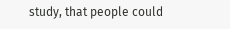study, that people could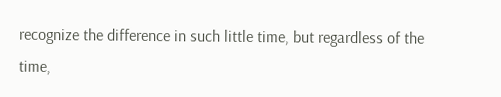recognize the difference in such little time, but regardless of the time,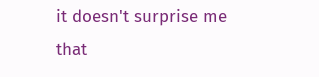it doesn't surprise me that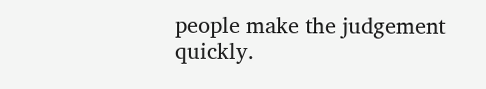people make the judgement quickly.